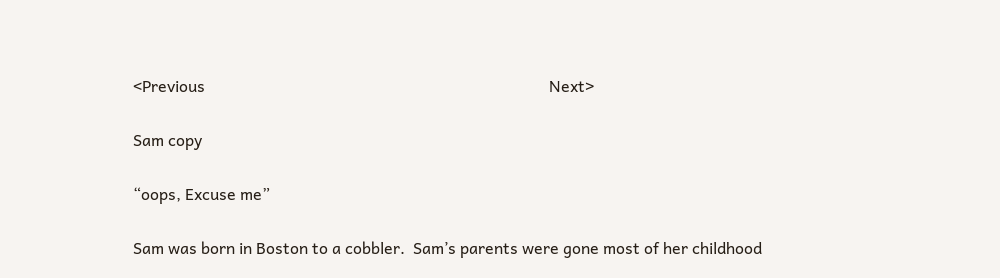<Previous                                                                                      Next>

Sam copy

“oops, Excuse me”

Sam was born in Boston to a cobbler.  Sam’s parents were gone most of her childhood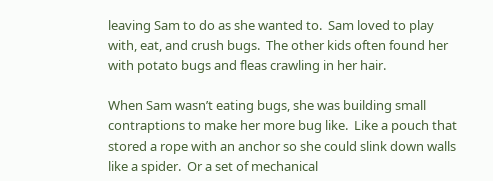leaving Sam to do as she wanted to.  Sam loved to play with, eat, and crush bugs.  The other kids often found her with potato bugs and fleas crawling in her hair.

When Sam wasn’t eating bugs, she was building small contraptions to make her more bug like.  Like a pouch that stored a rope with an anchor so she could slink down walls like a spider.  Or a set of mechanical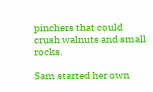pinchers that could crush walnuts and small rocks.

Sam started her own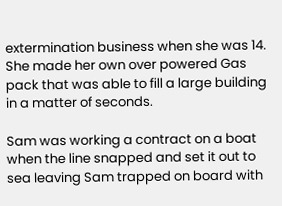extermination business when she was 14.  She made her own over powered Gas pack that was able to fill a large building in a matter of seconds.

Sam was working a contract on a boat when the line snapped and set it out to sea leaving Sam trapped on board with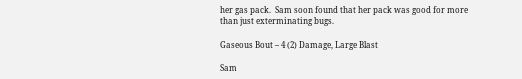her gas pack.  Sam soon found that her pack was good for more than just exterminating bugs.

Gaseous Bout – 4 (2) Damage, Large Blast

Sam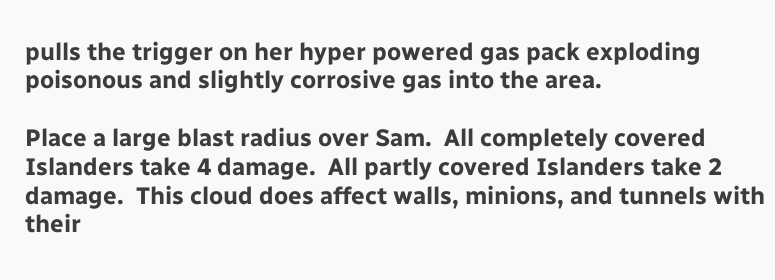pulls the trigger on her hyper powered gas pack exploding poisonous and slightly corrosive gas into the area.

Place a large blast radius over Sam.  All completely covered Islanders take 4 damage.  All partly covered Islanders take 2 damage.  This cloud does affect walls, minions, and tunnels with their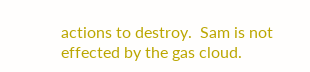actions to destroy.  Sam is not effected by the gas cloud.